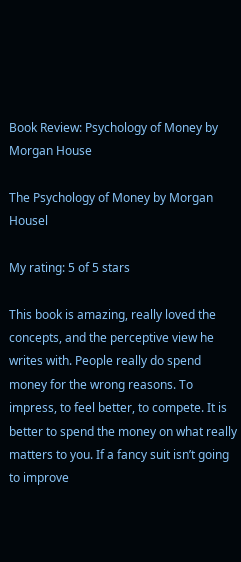Book Review: Psychology of Money by Morgan House

The Psychology of Money by Morgan Housel

My rating: 5 of 5 stars

This book is amazing, really loved the concepts, and the perceptive view he writes with. People really do spend money for the wrong reasons. To impress, to feel better, to compete. It is better to spend the money on what really matters to you. If a fancy suit isn’t going to improve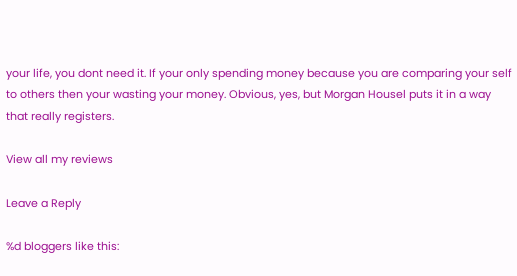your life, you dont need it. If your only spending money because you are comparing your self to others then your wasting your money. Obvious, yes, but Morgan Housel puts it in a way that really registers.

View all my reviews

Leave a Reply

%d bloggers like this: